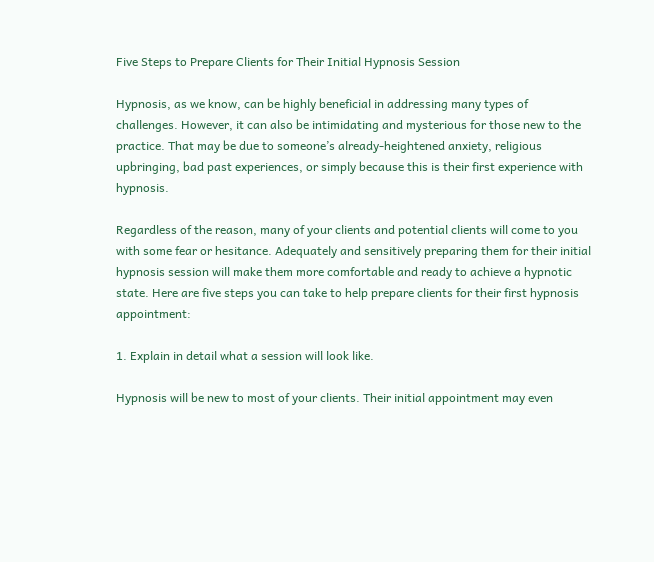Five Steps to Prepare Clients for Their Initial Hypnosis Session

Hypnosis, as we know, can be highly beneficial in addressing many types of challenges. However, it can also be intimidating and mysterious for those new to the practice. That may be due to someone’s already-heightened anxiety, religious upbringing, bad past experiences, or simply because this is their first experience with hypnosis.

Regardless of the reason, many of your clients and potential clients will come to you with some fear or hesitance. Adequately and sensitively preparing them for their initial hypnosis session will make them more comfortable and ready to achieve a hypnotic state. Here are five steps you can take to help prepare clients for their first hypnosis appointment:

1. Explain in detail what a session will look like.

Hypnosis will be new to most of your clients. Their initial appointment may even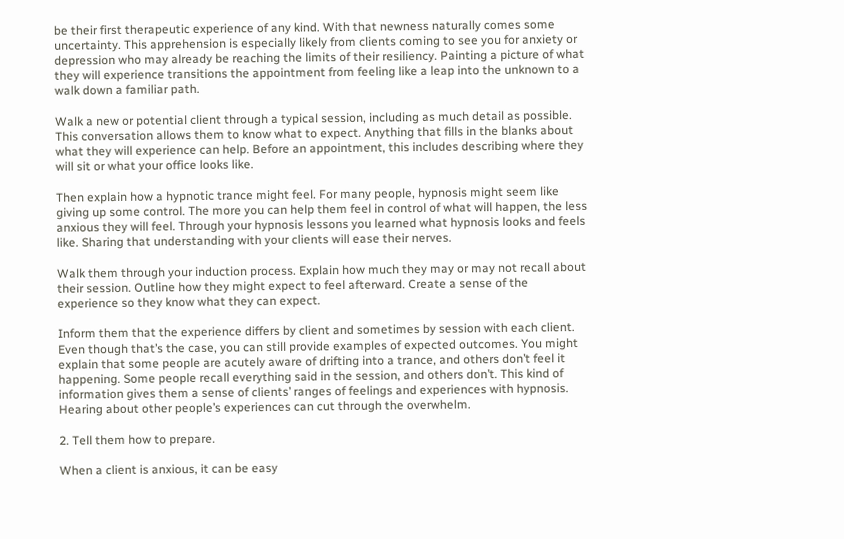be their first therapeutic experience of any kind. With that newness naturally comes some uncertainty. This apprehension is especially likely from clients coming to see you for anxiety or depression who may already be reaching the limits of their resiliency. Painting a picture of what they will experience transitions the appointment from feeling like a leap into the unknown to a walk down a familiar path.

Walk a new or potential client through a typical session, including as much detail as possible. This conversation allows them to know what to expect. Anything that fills in the blanks about what they will experience can help. Before an appointment, this includes describing where they will sit or what your office looks like.

Then explain how a hypnotic trance might feel. For many people, hypnosis might seem like giving up some control. The more you can help them feel in control of what will happen, the less anxious they will feel. Through your hypnosis lessons you learned what hypnosis looks and feels like. Sharing that understanding with your clients will ease their nerves.

Walk them through your induction process. Explain how much they may or may not recall about their session. Outline how they might expect to feel afterward. Create a sense of the experience so they know what they can expect.

Inform them that the experience differs by client and sometimes by session with each client. Even though that’s the case, you can still provide examples of expected outcomes. You might explain that some people are acutely aware of drifting into a trance, and others don’t feel it happening. Some people recall everything said in the session, and others don’t. This kind of information gives them a sense of clients’ ranges of feelings and experiences with hypnosis. Hearing about other people’s experiences can cut through the overwhelm.

2. Tell them how to prepare.

When a client is anxious, it can be easy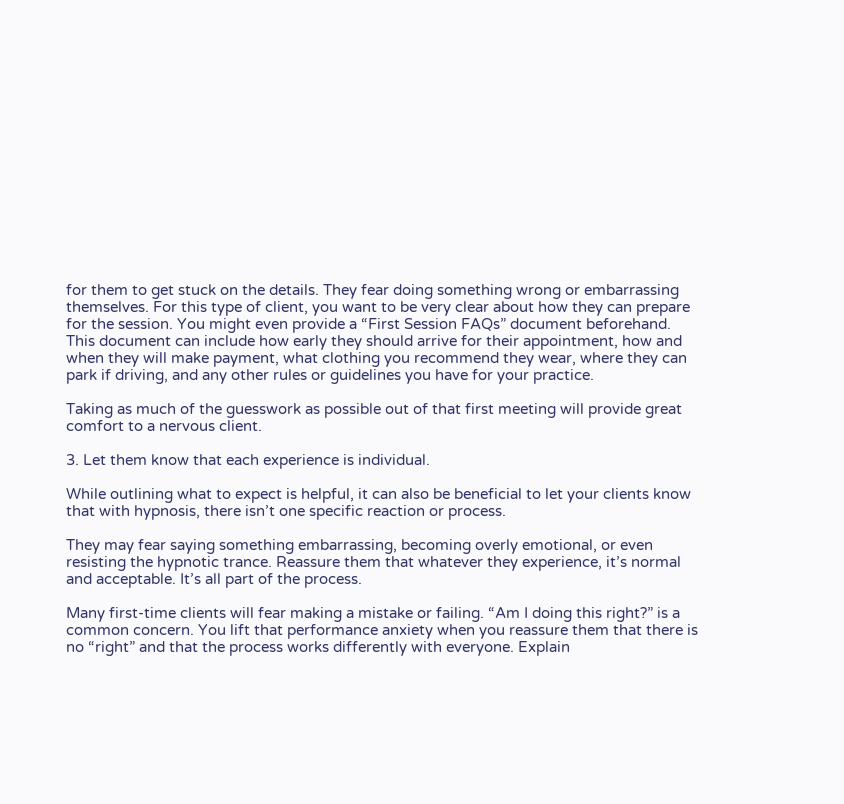for them to get stuck on the details. They fear doing something wrong or embarrassing themselves. For this type of client, you want to be very clear about how they can prepare for the session. You might even provide a “First Session FAQs” document beforehand. This document can include how early they should arrive for their appointment, how and when they will make payment, what clothing you recommend they wear, where they can park if driving, and any other rules or guidelines you have for your practice.

Taking as much of the guesswork as possible out of that first meeting will provide great comfort to a nervous client.

3. Let them know that each experience is individual.

While outlining what to expect is helpful, it can also be beneficial to let your clients know that with hypnosis, there isn’t one specific reaction or process.

They may fear saying something embarrassing, becoming overly emotional, or even resisting the hypnotic trance. Reassure them that whatever they experience, it’s normal and acceptable. It’s all part of the process.

Many first-time clients will fear making a mistake or failing. “Am I doing this right?” is a common concern. You lift that performance anxiety when you reassure them that there is no “right” and that the process works differently with everyone. Explain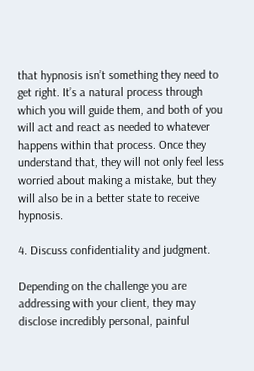that hypnosis isn’t something they need to get right. It’s a natural process through which you will guide them, and both of you will act and react as needed to whatever happens within that process. Once they understand that, they will not only feel less worried about making a mistake, but they will also be in a better state to receive hypnosis.

4. Discuss confidentiality and judgment.

Depending on the challenge you are addressing with your client, they may disclose incredibly personal, painful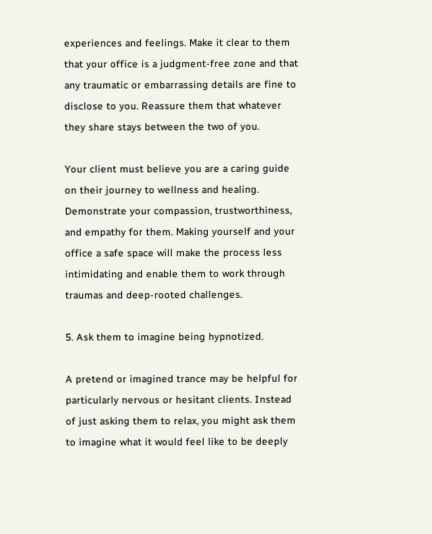experiences and feelings. Make it clear to them that your office is a judgment-free zone and that any traumatic or embarrassing details are fine to disclose to you. Reassure them that whatever they share stays between the two of you.

Your client must believe you are a caring guide on their journey to wellness and healing. Demonstrate your compassion, trustworthiness, and empathy for them. Making yourself and your office a safe space will make the process less intimidating and enable them to work through traumas and deep-rooted challenges.

5. Ask them to imagine being hypnotized.

A pretend or imagined trance may be helpful for particularly nervous or hesitant clients. Instead of just asking them to relax, you might ask them to imagine what it would feel like to be deeply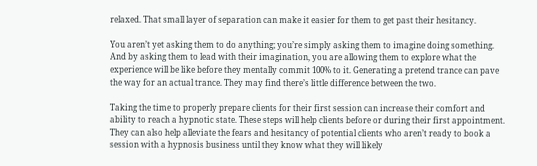relaxed. That small layer of separation can make it easier for them to get past their hesitancy.

You aren’t yet asking them to do anything; you’re simply asking them to imagine doing something. And by asking them to lead with their imagination, you are allowing them to explore what the experience will be like before they mentally commit 100% to it. Generating a pretend trance can pave the way for an actual trance. They may find there’s little difference between the two.

Taking the time to properly prepare clients for their first session can increase their comfort and ability to reach a hypnotic state. These steps will help clients before or during their first appointment. They can also help alleviate the fears and hesitancy of potential clients who aren’t ready to book a session with a hypnosis business until they know what they will likely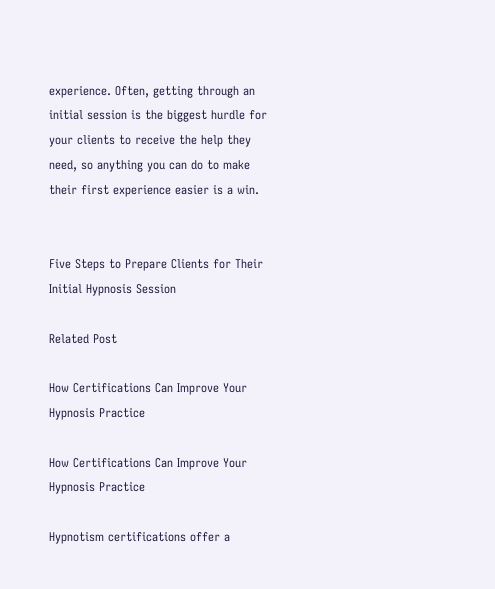experience. Often, getting through an initial session is the biggest hurdle for your clients to receive the help they need, so anything you can do to make their first experience easier is a win.


Five Steps to Prepare Clients for Their Initial Hypnosis Session

Related Post

How Certifications Can Improve Your Hypnosis Practice

How Certifications Can Improve Your Hypnosis Practice

Hypnotism certifications offer a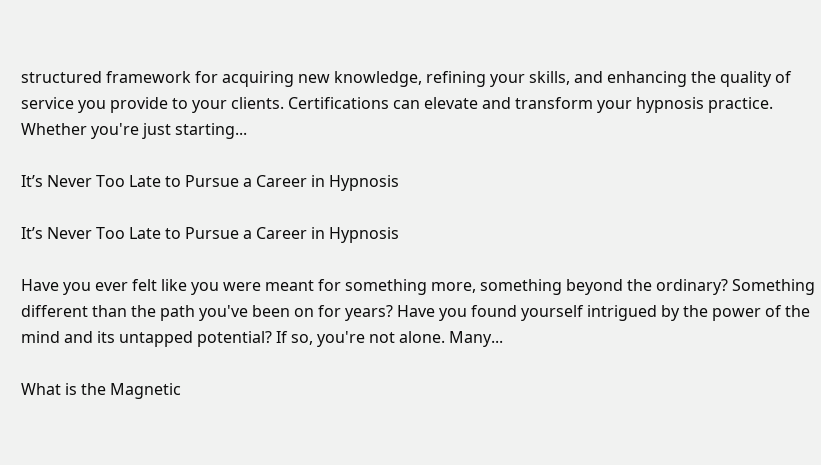structured framework for acquiring new knowledge, refining your skills, and enhancing the quality of service you provide to your clients. Certifications can elevate and transform your hypnosis practice. Whether you're just starting...

It’s Never Too Late to Pursue a Career in Hypnosis

It’s Never Too Late to Pursue a Career in Hypnosis

Have you ever felt like you were meant for something more, something beyond the ordinary? Something different than the path you've been on for years? Have you found yourself intrigued by the power of the mind and its untapped potential? If so, you're not alone. Many...

What is the Magnetic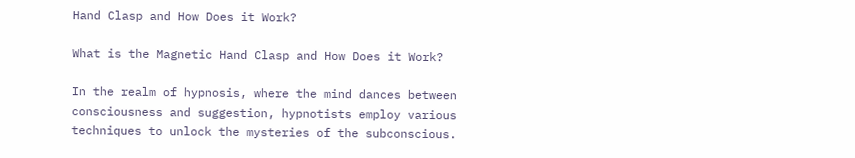Hand Clasp and How Does it Work?

What is the Magnetic Hand Clasp and How Does it Work?

In the realm of hypnosis, where the mind dances between consciousness and suggestion, hypnotists employ various techniques to unlock the mysteries of the subconscious.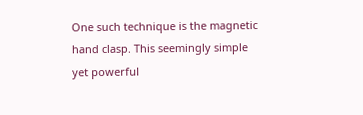One such technique is the magnetic hand clasp. This seemingly simple yet powerful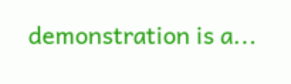demonstration is a...